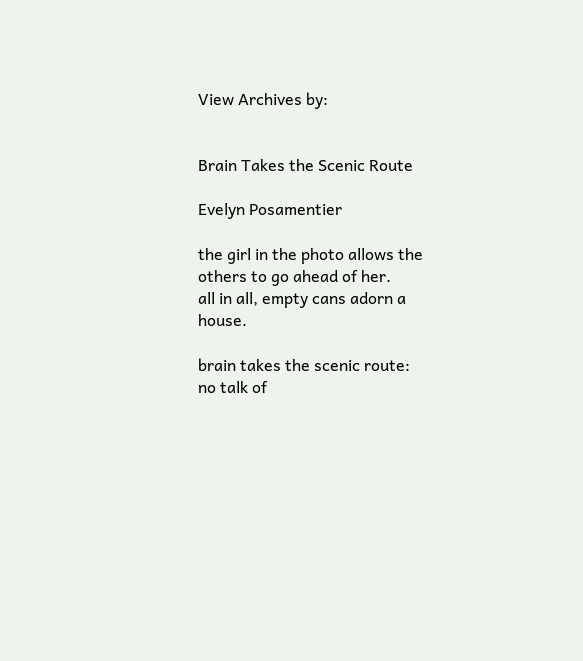View Archives by:


Brain Takes the Scenic Route

Evelyn Posamentier

the girl in the photo allows the others to go ahead of her.
all in all, empty cans adorn a house.

brain takes the scenic route:
no talk of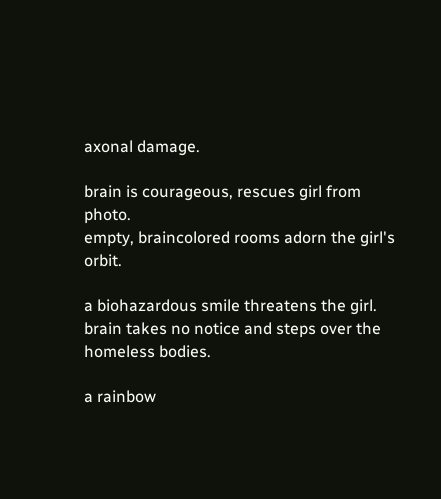axonal damage.

brain is courageous, rescues girl from photo.
empty, braincolored rooms adorn the girl's orbit.

a biohazardous smile threatens the girl.
brain takes no notice and steps over the homeless bodies.

a rainbow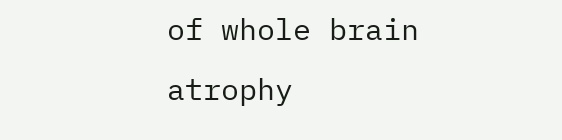of whole brain atrophy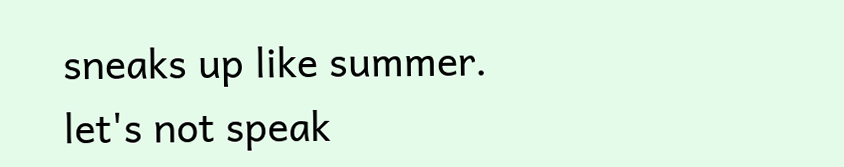sneaks up like summer.
let's not speak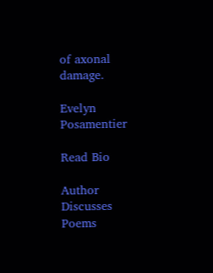of axonal damage.

Evelyn Posamentier

Read Bio

Author Discusses Poems